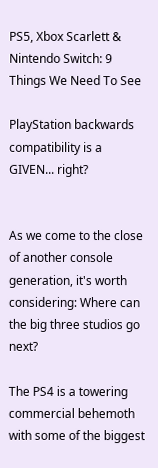PS5, Xbox Scarlett & Nintendo Switch: 9 Things We Need To See

PlayStation backwards compatibility is a GIVEN... right?


As we come to the close of another console generation, it's worth considering: Where can the big three studios go next?

The PS4 is a towering commercial behemoth with some of the biggest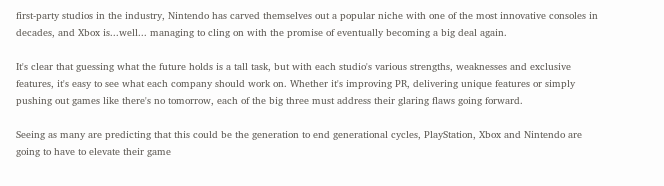first-party studios in the industry, Nintendo has carved themselves out a popular niche with one of the most innovative consoles in decades, and Xbox is...well... managing to cling on with the promise of eventually becoming a big deal again.

It's clear that guessing what the future holds is a tall task, but with each studio's various strengths, weaknesses and exclusive features, it's easy to see what each company should work on. Whether it's improving PR, delivering unique features or simply pushing out games like there's no tomorrow, each of the big three must address their glaring flaws going forward.

Seeing as many are predicting that this could be the generation to end generational cycles, PlayStation, Xbox and Nintendo are going to have to elevate their game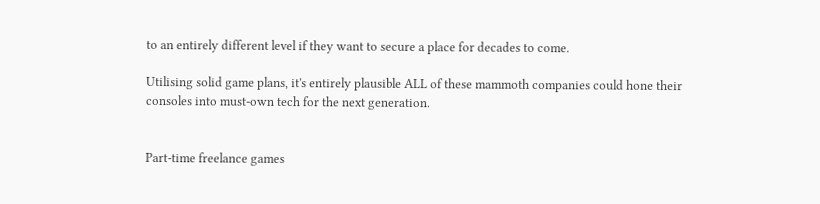to an entirely different level if they want to secure a place for decades to come.

Utilising solid game plans, it's entirely plausible ALL of these mammoth companies could hone their consoles into must-own tech for the next generation.


Part-time freelance games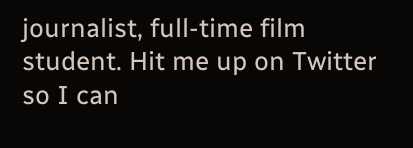journalist, full-time film student. Hit me up on Twitter so I can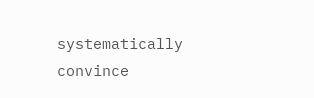systematically convince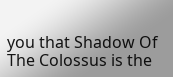you that Shadow Of The Colossus is the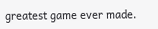greatest game ever made.